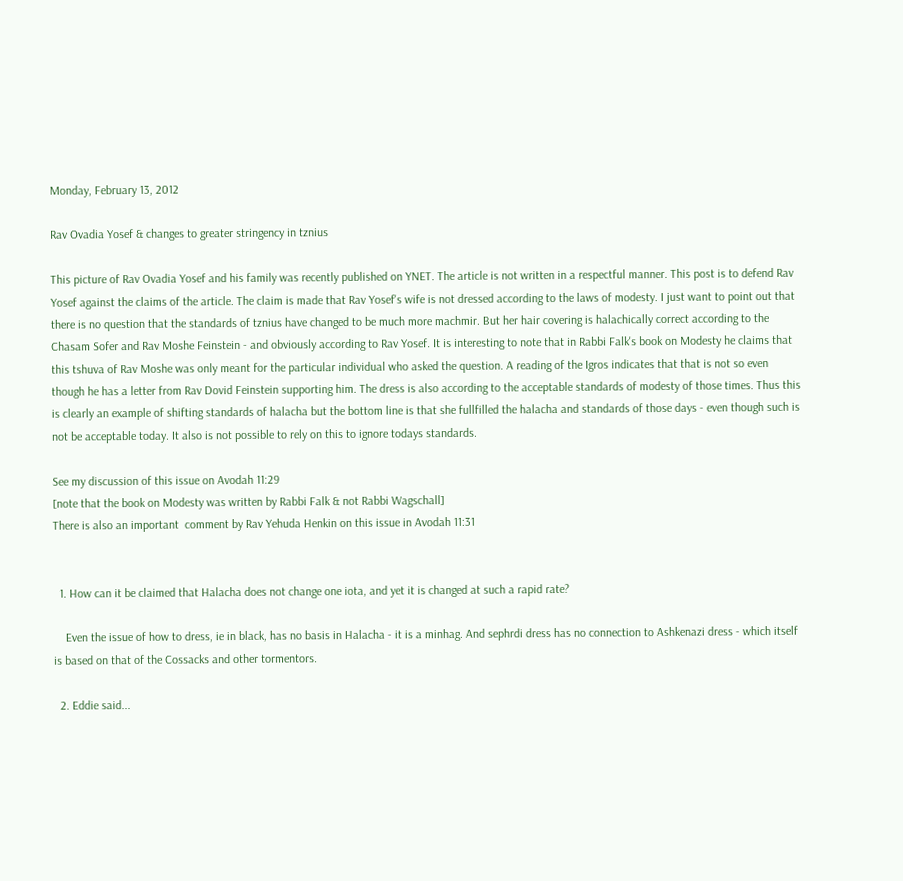Monday, February 13, 2012

Rav Ovadia Yosef & changes to greater stringency in tznius

This picture of Rav Ovadia Yosef and his family was recently published on YNET. The article is not written in a respectful manner. This post is to defend Rav Yosef against the claims of the article. The claim is made that Rav Yosef's wife is not dressed according to the laws of modesty. I just want to point out that there is no question that the standards of tznius have changed to be much more machmir. But her hair covering is halachically correct according to the Chasam Sofer and Rav Moshe Feinstein - and obviously according to Rav Yosef. It is interesting to note that in Rabbi Falk's book on Modesty he claims that this tshuva of Rav Moshe was only meant for the particular individual who asked the question. A reading of the Igros indicates that that is not so even though he has a letter from Rav Dovid Feinstein supporting him. The dress is also according to the acceptable standards of modesty of those times. Thus this is clearly an example of shifting standards of halacha but the bottom line is that she fullfilled the halacha and standards of those days - even though such is not be acceptable today. It also is not possible to rely on this to ignore todays standards.

See my discussion of this issue on Avodah 11:29
[note that the book on Modesty was written by Rabbi Falk & not Rabbi Wagschall]
There is also an important  comment by Rav Yehuda Henkin on this issue in Avodah 11:31


  1. How can it be claimed that Halacha does not change one iota, and yet it is changed at such a rapid rate?

    Even the issue of how to dress, ie in black, has no basis in Halacha - it is a minhag. And sephrdi dress has no connection to Ashkenazi dress - which itself is based on that of the Cossacks and other tormentors.

  2. Eddie said...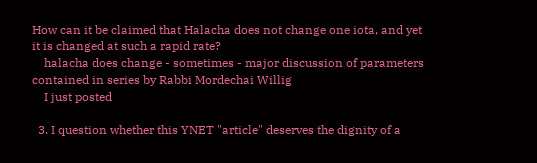How can it be claimed that Halacha does not change one iota, and yet it is changed at such a rapid rate?
    halacha does change - sometimes - major discussion of parameters contained in series by Rabbi Mordechai Willig
    I just posted

  3. I question whether this YNET "article" deserves the dignity of a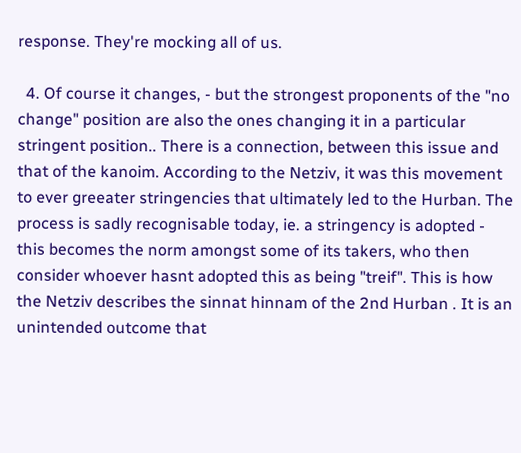response. They're mocking all of us.

  4. Of course it changes, - but the strongest proponents of the "no change" position are also the ones changing it in a particular stringent position.. There is a connection, between this issue and that of the kanoim. According to the Netziv, it was this movement to ever greeater stringencies that ultimately led to the Hurban. The process is sadly recognisable today, ie. a stringency is adopted - this becomes the norm amongst some of its takers, who then consider whoever hasnt adopted this as being "treif". This is how the Netziv describes the sinnat hinnam of the 2nd Hurban . It is an unintended outcome that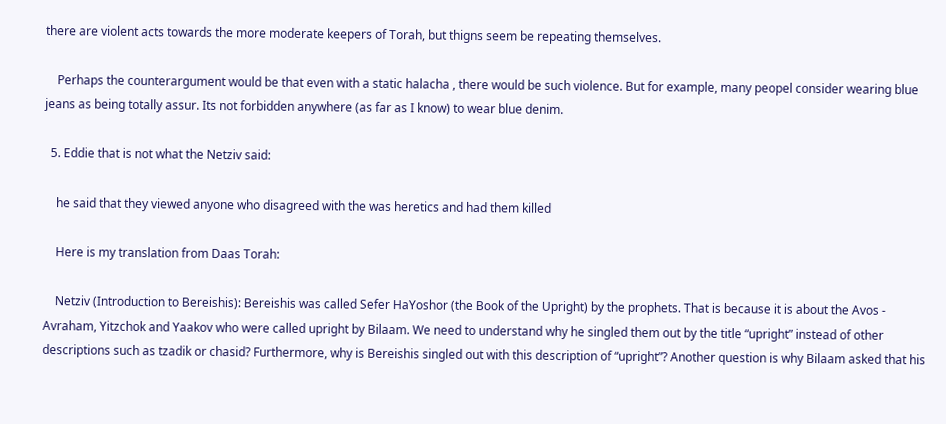there are violent acts towards the more moderate keepers of Torah, but thigns seem be repeating themselves.

    Perhaps the counterargument would be that even with a static halacha , there would be such violence. But for example, many peopel consider wearing blue jeans as being totally assur. Its not forbidden anywhere (as far as I know) to wear blue denim.

  5. Eddie that is not what the Netziv said:

    he said that they viewed anyone who disagreed with the was heretics and had them killed

    Here is my translation from Daas Torah:

    Netziv (Introduction to Bereishis): Bereishis was called Sefer HaYoshor (the Book of the Upright) by the prophets. That is because it is about the Avos - Avraham, Yitzchok and Yaakov who were called upright by Bilaam. We need to understand why he singled them out by the title “upright” instead of other descriptions such as tzadik or chasid? Furthermore, why is Bereishis singled out with this description of “upright”? Another question is why Bilaam asked that his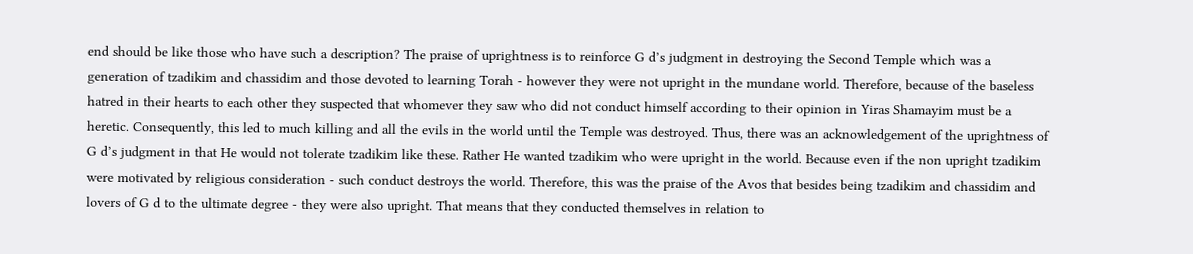end should be like those who have such a description? The praise of uprightness is to reinforce G d’s judgment in destroying the Second Temple which was a generation of tzadikim and chassidim and those devoted to learning Torah - however they were not upright in the mundane world. Therefore, because of the baseless hatred in their hearts to each other they suspected that whomever they saw who did not conduct himself according to their opinion in Yiras Shamayim must be a heretic. Consequently, this led to much killing and all the evils in the world until the Temple was destroyed. Thus, there was an acknowledgement of the uprightness of G d’s judgment in that He would not tolerate tzadikim like these. Rather He wanted tzadikim who were upright in the world. Because even if the non upright tzadikim were motivated by religious consideration - such conduct destroys the world. Therefore, this was the praise of the Avos that besides being tzadikim and chassidim and lovers of G d to the ultimate degree - they were also upright. That means that they conducted themselves in relation to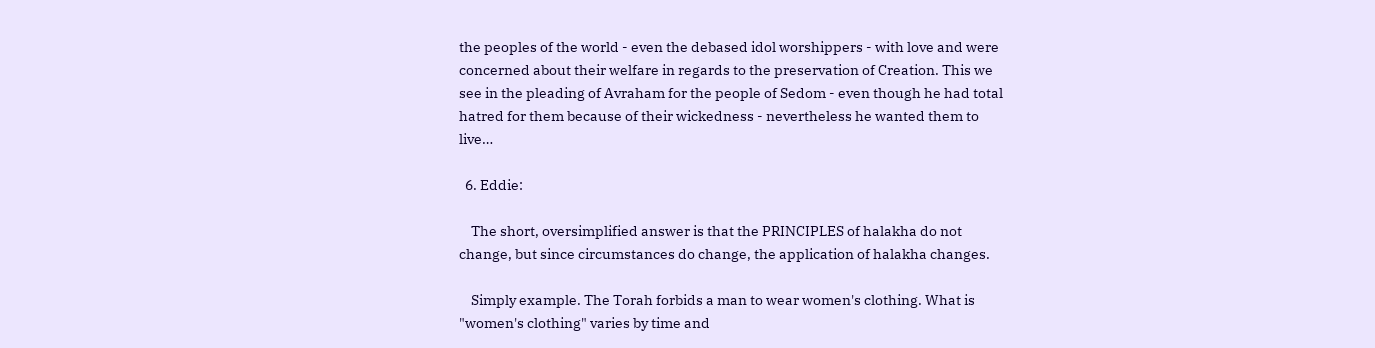the peoples of the world - even the debased idol worshippers - with love and were concerned about their welfare in regards to the preservation of Creation. This we see in the pleading of Avraham for the people of Sedom - even though he had total hatred for them because of their wickedness - nevertheless he wanted them to live…

  6. Eddie:

    The short, oversimplified answer is that the PRINCIPLES of halakha do not change, but since circumstances do change, the application of halakha changes.

    Simply example. The Torah forbids a man to wear women's clothing. What is "women's clothing" varies by time and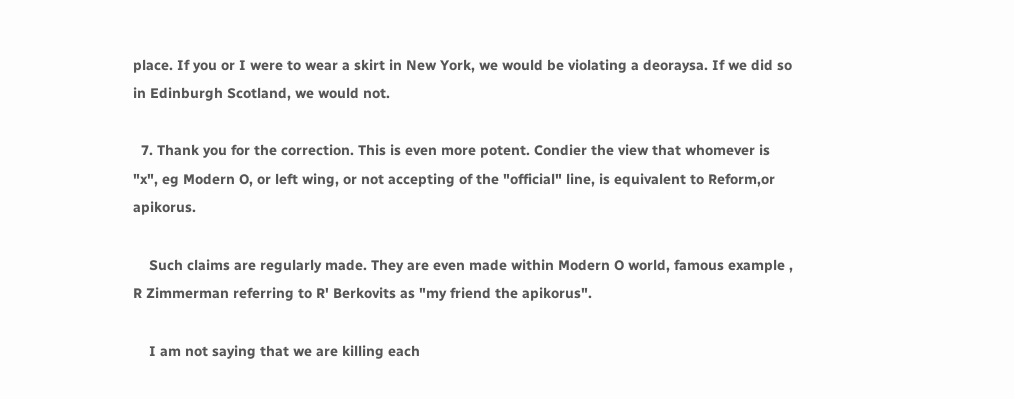place. If you or I were to wear a skirt in New York, we would be violating a deoraysa. If we did so in Edinburgh Scotland, we would not.

  7. Thank you for the correction. This is even more potent. Condier the view that whomever is "x", eg Modern O, or left wing, or not accepting of the "official" line, is equivalent to Reform,or apikorus.

    Such claims are regularly made. They are even made within Modern O world, famous example , R Zimmerman referring to R' Berkovits as "my friend the apikorus".

    I am not saying that we are killing each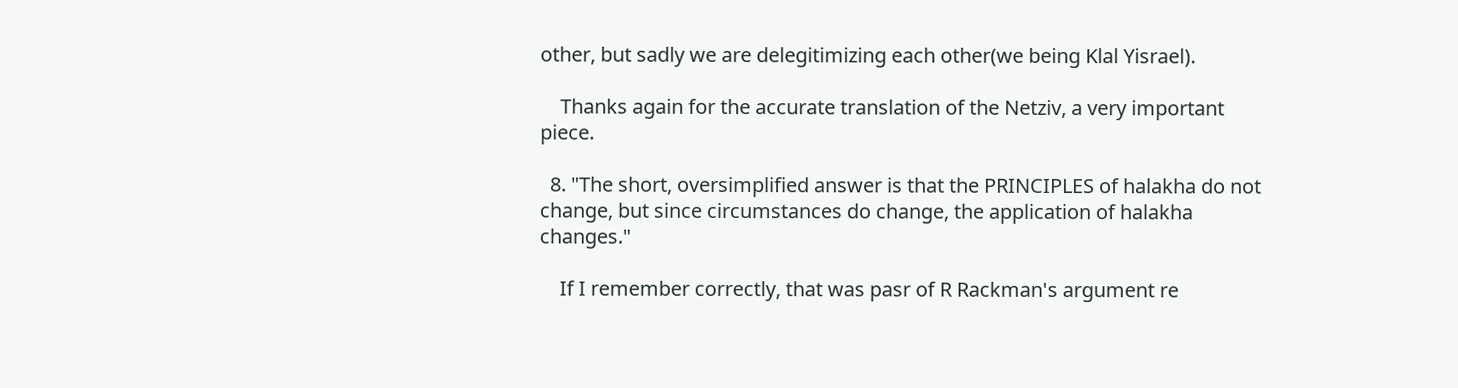other, but sadly we are delegitimizing each other(we being Klal Yisrael).

    Thanks again for the accurate translation of the Netziv, a very important piece.

  8. "The short, oversimplified answer is that the PRINCIPLES of halakha do not change, but since circumstances do change, the application of halakha changes."

    If I remember correctly, that was pasr of R Rackman's argument re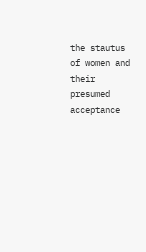the stautus of women and their presumed acceptance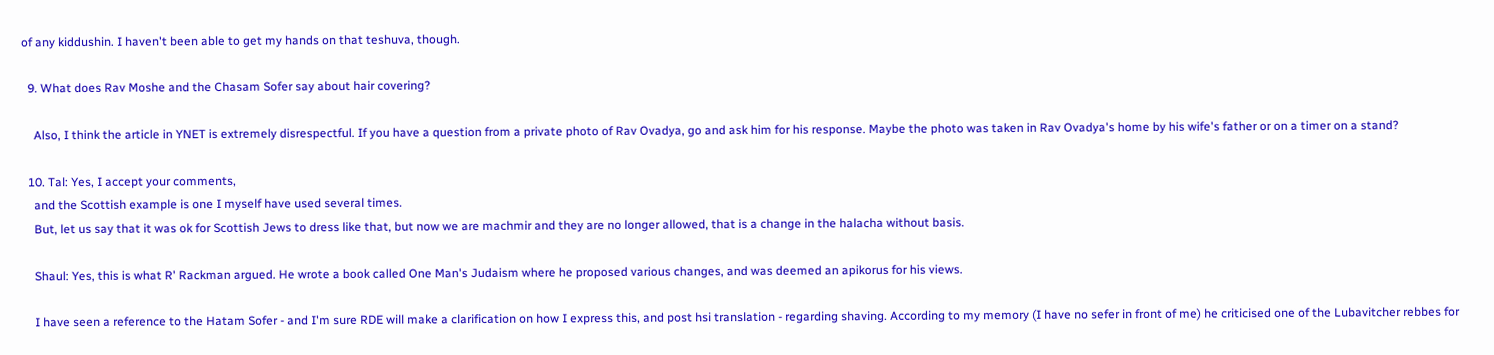of any kiddushin. I haven't been able to get my hands on that teshuva, though.

  9. What does Rav Moshe and the Chasam Sofer say about hair covering?

    Also, I think the article in YNET is extremely disrespectful. If you have a question from a private photo of Rav Ovadya, go and ask him for his response. Maybe the photo was taken in Rav Ovadya's home by his wife's father or on a timer on a stand?

  10. Tal: Yes, I accept your comments,
    and the Scottish example is one I myself have used several times.
    But, let us say that it was ok for Scottish Jews to dress like that, but now we are machmir and they are no longer allowed, that is a change in the halacha without basis.

    Shaul: Yes, this is what R' Rackman argued. He wrote a book called One Man's Judaism where he proposed various changes, and was deemed an apikorus for his views.

    I have seen a reference to the Hatam Sofer - and I'm sure RDE will make a clarification on how I express this, and post hsi translation - regarding shaving. According to my memory (I have no sefer in front of me) he criticised one of the Lubavitcher rebbes for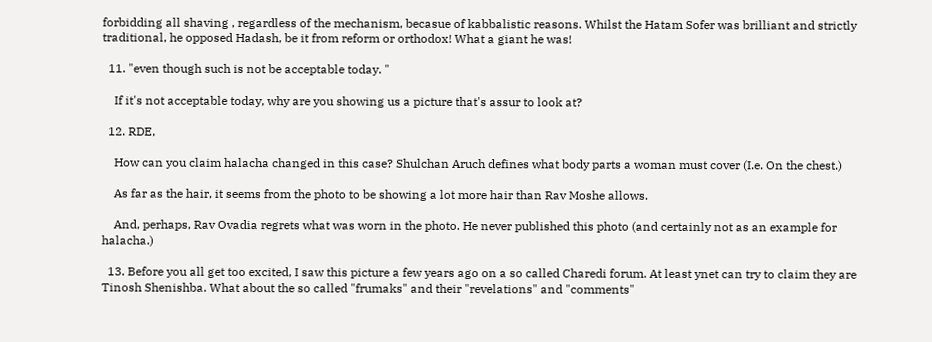forbidding all shaving , regardless of the mechanism, becasue of kabbalistic reasons. Whilst the Hatam Sofer was brilliant and strictly traditional, he opposed Hadash, be it from reform or orthodox! What a giant he was!

  11. "even though such is not be acceptable today. "

    If it's not acceptable today, why are you showing us a picture that's assur to look at?

  12. RDE,

    How can you claim halacha changed in this case? Shulchan Aruch defines what body parts a woman must cover (I.e. On the chest.)

    As far as the hair, it seems from the photo to be showing a lot more hair than Rav Moshe allows.

    And, perhaps, Rav Ovadia regrets what was worn in the photo. He never published this photo (and certainly not as an example for halacha.)

  13. Before you all get too excited, I saw this picture a few years ago on a so called Charedi forum. At least ynet can try to claim they are Tinosh Shenishba. What about the so called "frumaks" and their "revelations" and "comments"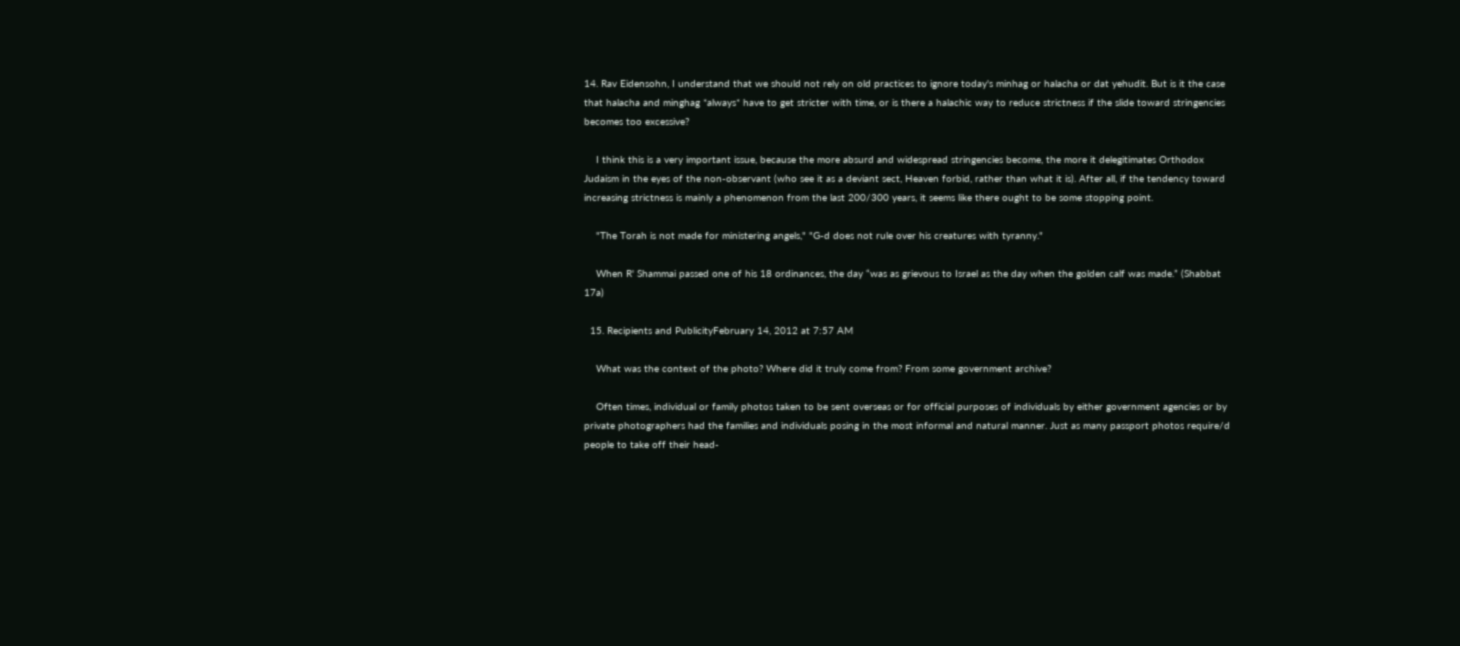14. Rav Eidensohn, I understand that we should not rely on old practices to ignore today's minhag or halacha or dat yehudit. But is it the case that halacha and minghag *always* have to get stricter with time, or is there a halachic way to reduce strictness if the slide toward stringencies becomes too excessive?

    I think this is a very important issue, because the more absurd and widespread stringencies become, the more it delegitimates Orthodox Judaism in the eyes of the non-observant (who see it as a deviant sect, Heaven forbid, rather than what it is). After all, if the tendency toward increasing strictness is mainly a phenomenon from the last 200/300 years, it seems like there ought to be some stopping point.

    "The Torah is not made for ministering angels," "G-d does not rule over his creatures with tyranny."

    When R' Shammai passed one of his 18 ordinances, the day “was as grievous to Israel as the day when the golden calf was made.” (Shabbat 17a)

  15. Recipients and PublicityFebruary 14, 2012 at 7:57 AM

    What was the context of the photo? Where did it truly come from? From some government archive?

    Often times, individual or family photos taken to be sent overseas or for official purposes of individuals by either government agencies or by private photographers had the families and individuals posing in the most informal and natural manner. Just as many passport photos require/d people to take off their head-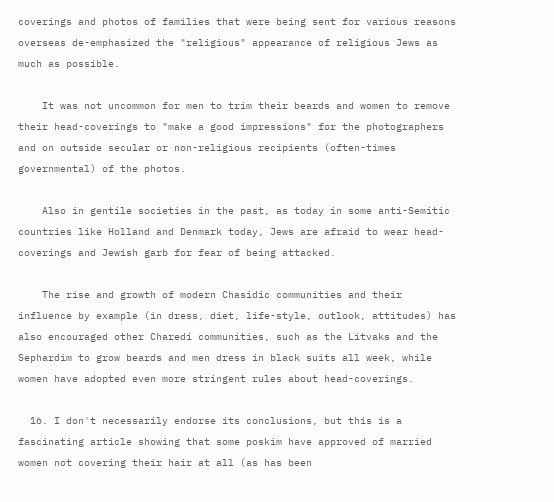coverings and photos of families that were being sent for various reasons overseas de-emphasized the "religious" appearance of religious Jews as much as possible.

    It was not uncommon for men to trim their beards and women to remove their head-coverings to "make a good impressions" for the photographers and on outside secular or non-religious recipients (often-times governmental) of the photos.

    Also in gentile societies in the past, as today in some anti-Semitic countries like Holland and Denmark today, Jews are afraid to wear head-coverings and Jewish garb for fear of being attacked.

    The rise and growth of modern Chasidic communities and their influence by example (in dress, diet, life-style, outlook, attitudes) has also encouraged other Charedi communities, such as the Litvaks and the Sephardim to grow beards and men dress in black suits all week, while women have adopted even more stringent rules about head-coverings.

  16. I don't necessarily endorse its conclusions, but this is a fascinating article showing that some poskim have approved of married women not covering their hair at all (as has been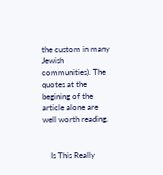the custom in many Jewish communities). The quotes at the begining of the article alone are well worth reading.


    Is This Really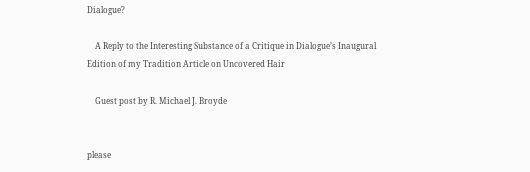Dialogue?

    A Reply to the Interesting Substance of a Critique in Dialogue’s Inaugural Edition of my Tradition Article on Uncovered Hair

    Guest post by R. Michael J. Broyde


please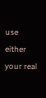use either your real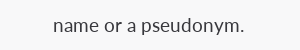name or a pseudonym.